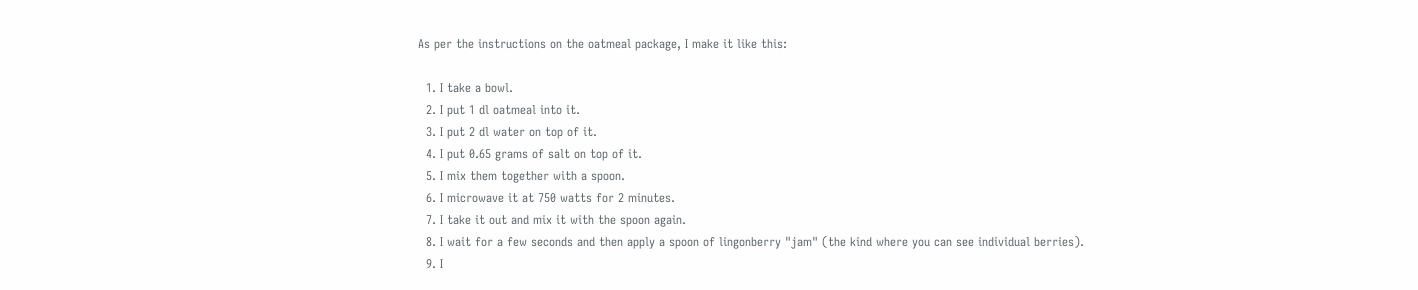As per the instructions on the oatmeal package, I make it like this:

  1. I take a bowl.
  2. I put 1 dl oatmeal into it.
  3. I put 2 dl water on top of it.
  4. I put 0.65 grams of salt on top of it.
  5. I mix them together with a spoon.
  6. I microwave it at 750 watts for 2 minutes.
  7. I take it out and mix it with the spoon again.
  8. I wait for a few seconds and then apply a spoon of lingonberry "jam" (the kind where you can see individual berries).
  9. I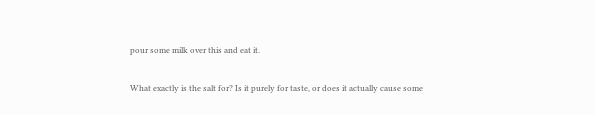pour some milk over this and eat it.

What exactly is the salt for? Is it purely for taste, or does it actually cause some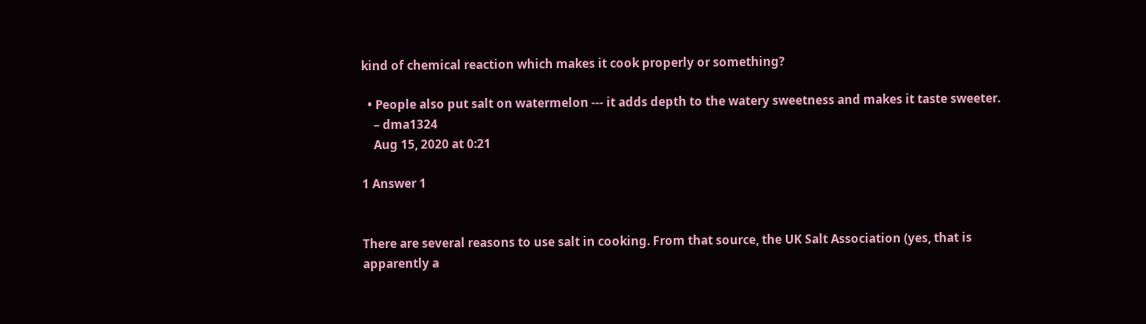kind of chemical reaction which makes it cook properly or something?

  • People also put salt on watermelon --- it adds depth to the watery sweetness and makes it taste sweeter.
    – dma1324
    Aug 15, 2020 at 0:21

1 Answer 1


There are several reasons to use salt in cooking. From that source, the UK Salt Association (yes, that is apparently a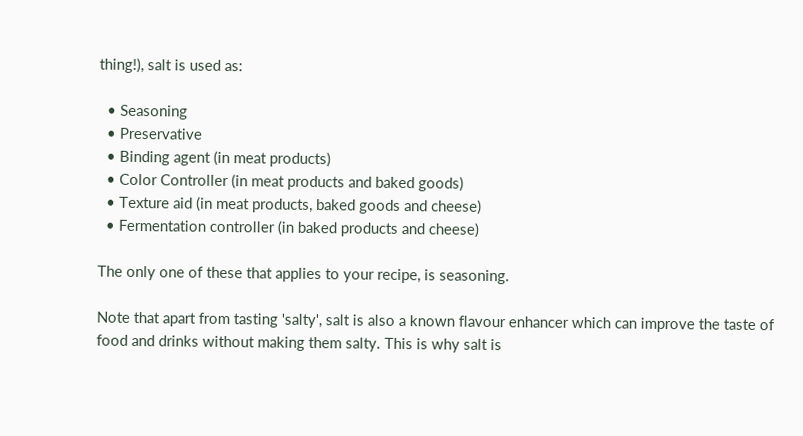thing!), salt is used as:

  • Seasoning
  • Preservative
  • Binding agent (in meat products)
  • Color Controller (in meat products and baked goods)
  • Texture aid (in meat products, baked goods and cheese)
  • Fermentation controller (in baked products and cheese)

The only one of these that applies to your recipe, is seasoning.

Note that apart from tasting 'salty', salt is also a known flavour enhancer which can improve the taste of food and drinks without making them salty. This is why salt is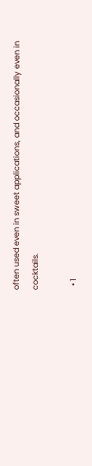often used even in sweet applications, and occasionally even in cocktails.

  • 1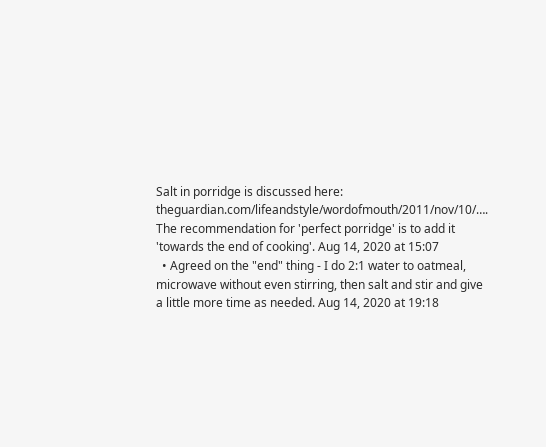Salt in porridge is discussed here: theguardian.com/lifeandstyle/wordofmouth/2011/nov/10/…. The recommendation for 'perfect porridge' is to add it 'towards the end of cooking'. Aug 14, 2020 at 15:07
  • Agreed on the "end" thing - I do 2:1 water to oatmeal, microwave without even stirring, then salt and stir and give a little more time as needed. Aug 14, 2020 at 19:18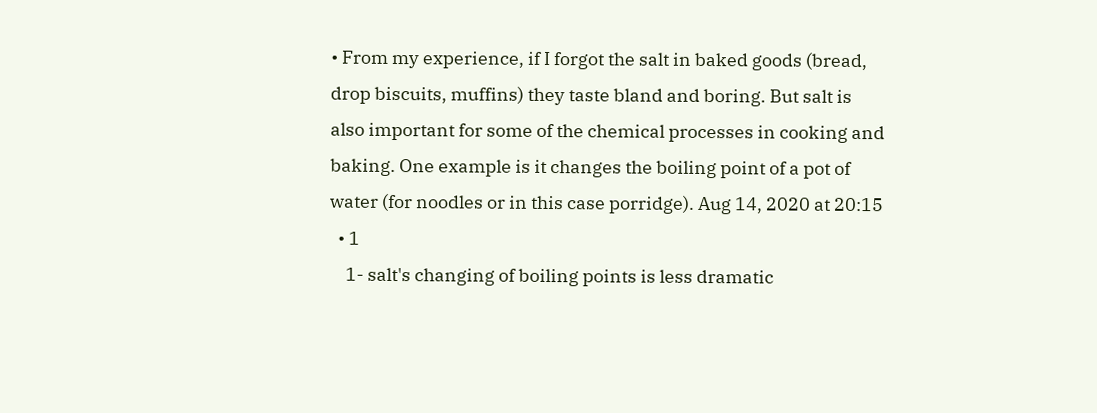• From my experience, if I forgot the salt in baked goods (bread, drop biscuits, muffins) they taste bland and boring. But salt is also important for some of the chemical processes in cooking and baking. One example is it changes the boiling point of a pot of water (for noodles or in this case porridge). Aug 14, 2020 at 20:15
  • 1
    1- salt's changing of boiling points is less dramatic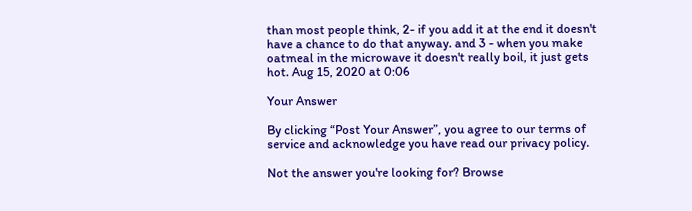than most people think, 2- if you add it at the end it doesn't have a chance to do that anyway. and 3 - when you make oatmeal in the microwave it doesn't really boil, it just gets hot. Aug 15, 2020 at 0:06

Your Answer

By clicking “Post Your Answer”, you agree to our terms of service and acknowledge you have read our privacy policy.

Not the answer you're looking for? Browse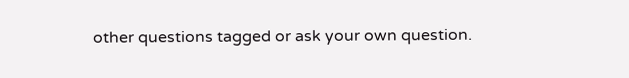other questions tagged or ask your own question.